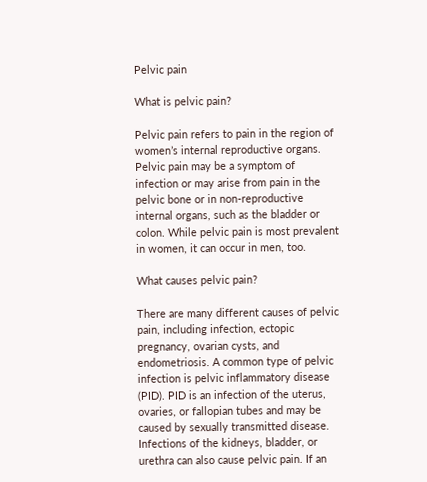Pelvic pain

What is pelvic pain?

Pelvic pain refers to pain in the region of women’s internal reproductive organs. Pelvic pain may be a symptom of infection or may arise from pain in the pelvic bone or in non-reproductive internal organs, such as the bladder or colon. While pelvic pain is most prevalent in women, it can occur in men, too.

What causes pelvic pain?

There are many different causes of pelvic pain, including infection, ectopic pregnancy, ovarian cysts, and endometriosis. A common type of pelvic infection is pelvic inflammatory disease (PID). PID is an infection of the uterus, ovaries, or fallopian tubes and may be caused by sexually transmitted disease. Infections of the kidneys, bladder, or urethra can also cause pelvic pain. If an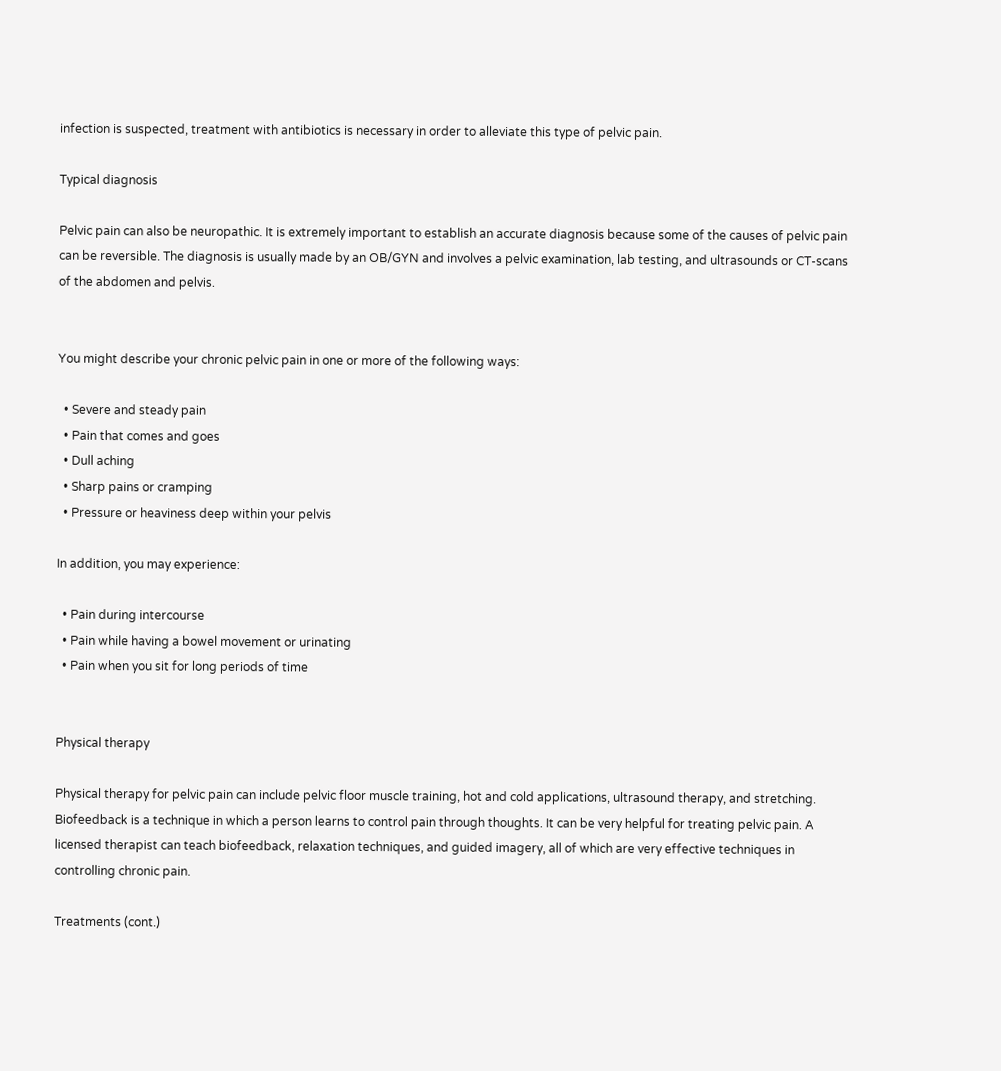infection is suspected, treatment with antibiotics is necessary in order to alleviate this type of pelvic pain.

Typical diagnosis

Pelvic pain can also be neuropathic. It is extremely important to establish an accurate diagnosis because some of the causes of pelvic pain can be reversible. The diagnosis is usually made by an OB/GYN and involves a pelvic examination, lab testing, and ultrasounds or CT-scans of the abdomen and pelvis.


You might describe your chronic pelvic pain in one or more of the following ways:

  • Severe and steady pain
  • Pain that comes and goes
  • Dull aching
  • Sharp pains or cramping
  • Pressure or heaviness deep within your pelvis

In addition, you may experience:

  • Pain during intercourse
  • Pain while having a bowel movement or urinating
  • Pain when you sit for long periods of time


Physical therapy

Physical therapy for pelvic pain can include pelvic floor muscle training, hot and cold applications, ultrasound therapy, and stretching. Biofeedback is a technique in which a person learns to control pain through thoughts. It can be very helpful for treating pelvic pain. A licensed therapist can teach biofeedback, relaxation techniques, and guided imagery, all of which are very effective techniques in controlling chronic pain.

Treatments (cont.)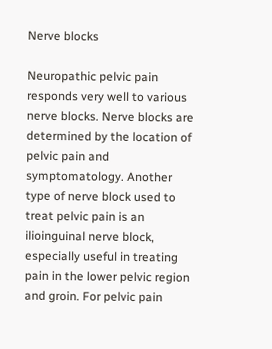Nerve blocks

Neuropathic pelvic pain responds very well to various nerve blocks. Nerve blocks are determined by the location of pelvic pain and symptomatology. Another type of nerve block used to treat pelvic pain is an ilioinguinal nerve block, especially useful in treating pain in the lower pelvic region and groin. For pelvic pain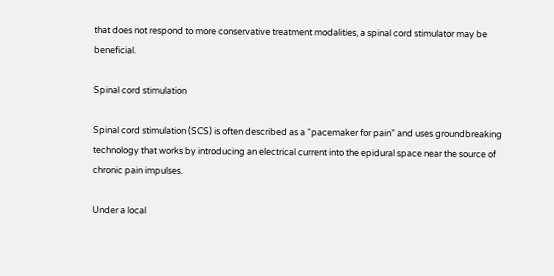that does not respond to more conservative treatment modalities, a spinal cord stimulator may be beneficial.

Spinal cord stimulation

Spinal cord stimulation (SCS) is often described as a “pacemaker for pain” and uses groundbreaking technology that works by introducing an electrical current into the epidural space near the source of chronic pain impulses.

Under a local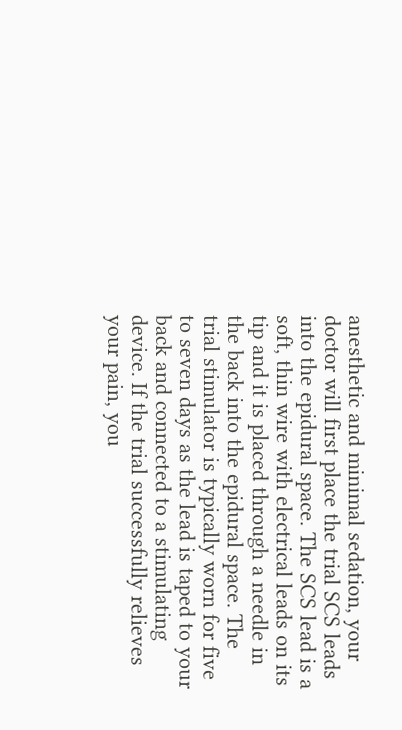anesthetic and minimal sedation, your doctor will first place the trial SCS leads into the epidural space. The SCS lead is a soft, thin wire with electrical leads on its tip and it is placed through a needle in the back into the epidural space. The trial stimulator is typically worn for five to seven days as the lead is taped to your back and connected to a stimulating device. If the trial successfully relieves your pain, you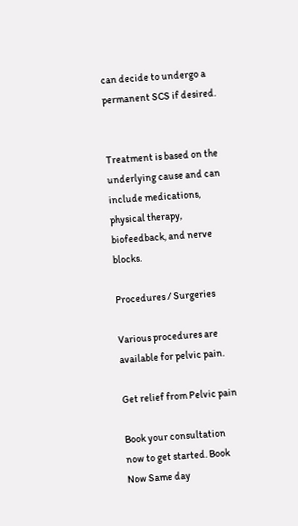can decide to undergo a permanent SCS if desired.


Treatment is based on the underlying cause and can include medications, physical therapy, biofeedback, and nerve blocks.

Procedures / Surgeries

Various procedures are available for pelvic pain.

Get relief from Pelvic pain

Book your consultation now to get started. Book Now Same day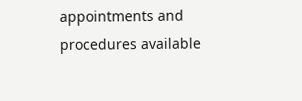appointments and procedures available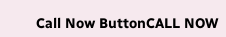Call Now ButtonCALL NOW